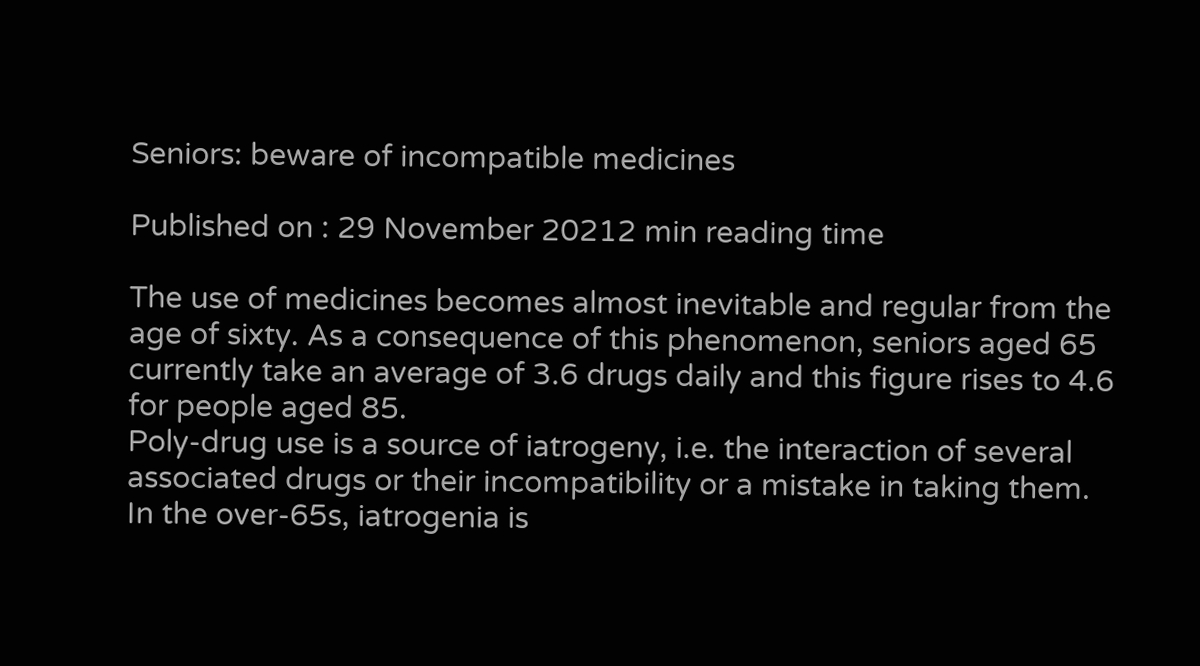Seniors: beware of incompatible medicines

Published on : 29 November 20212 min reading time

The use of medicines becomes almost inevitable and regular from the age of sixty. As a consequence of this phenomenon, seniors aged 65 currently take an average of 3.6 drugs daily and this figure rises to 4.6 for people aged 85.
Poly-drug use is a source of iatrogeny, i.e. the interaction of several associated drugs or their incompatibility or a mistake in taking them. In the over-65s, iatrogenia is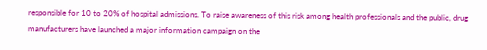responsible for 10 to 20% of hospital admissions. To raise awareness of this risk among health professionals and the public, drug manufacturers have launched a major information campaign on the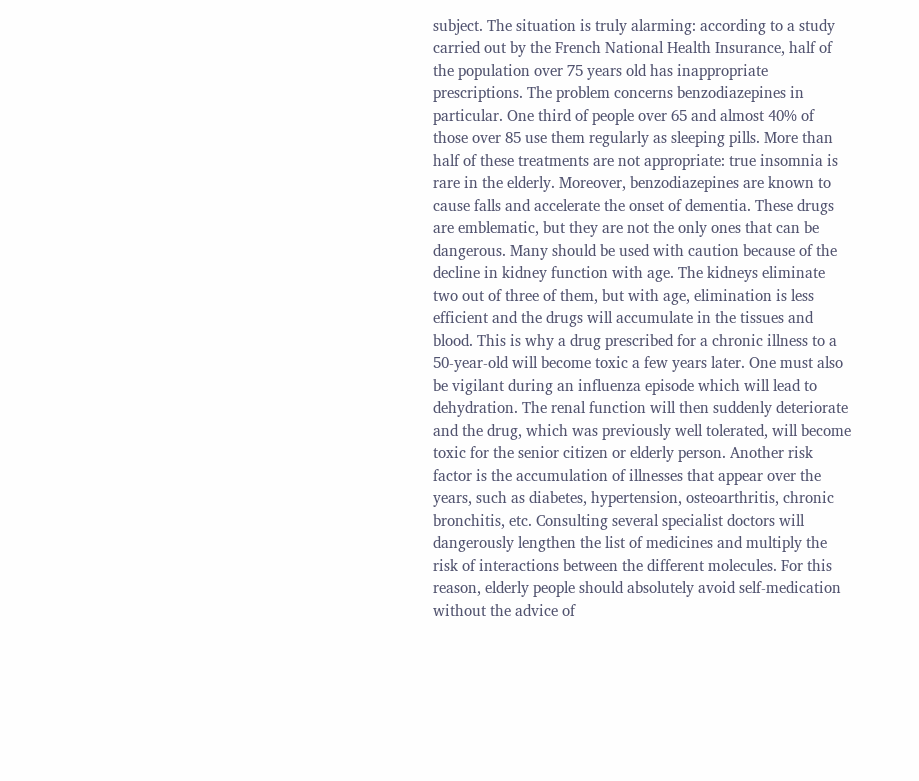subject. The situation is truly alarming: according to a study carried out by the French National Health Insurance, half of the population over 75 years old has inappropriate prescriptions. The problem concerns benzodiazepines in particular. One third of people over 65 and almost 40% of those over 85 use them regularly as sleeping pills. More than half of these treatments are not appropriate: true insomnia is rare in the elderly. Moreover, benzodiazepines are known to cause falls and accelerate the onset of dementia. These drugs are emblematic, but they are not the only ones that can be dangerous. Many should be used with caution because of the decline in kidney function with age. The kidneys eliminate two out of three of them, but with age, elimination is less efficient and the drugs will accumulate in the tissues and blood. This is why a drug prescribed for a chronic illness to a 50-year-old will become toxic a few years later. One must also be vigilant during an influenza episode which will lead to dehydration. The renal function will then suddenly deteriorate and the drug, which was previously well tolerated, will become toxic for the senior citizen or elderly person. Another risk factor is the accumulation of illnesses that appear over the years, such as diabetes, hypertension, osteoarthritis, chronic bronchitis, etc. Consulting several specialist doctors will dangerously lengthen the list of medicines and multiply the risk of interactions between the different molecules. For this reason, elderly people should absolutely avoid self-medication without the advice of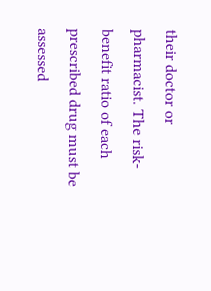their doctor or pharmacist. The risk-benefit ratio of each prescribed drug must be assessed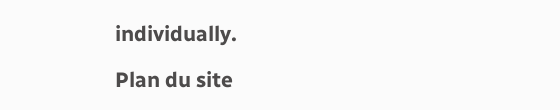individually.

Plan du site